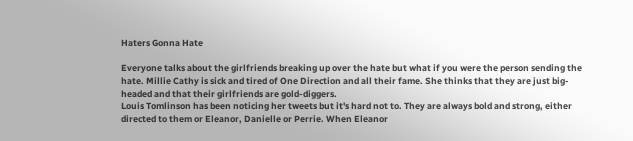Haters Gonna Hate

Everyone talks about the girlfriends breaking up over the hate but what if you were the person sending the hate. Millie Cathy is sick and tired of One Direction and all their fame. She thinks that they are just big-headed and that their girlfriends are gold-diggers.
Louis Tomlinson has been noticing her tweets but it's hard not to. They are always bold and strong, either directed to them or Eleanor, Danielle or Perrie. When Eleanor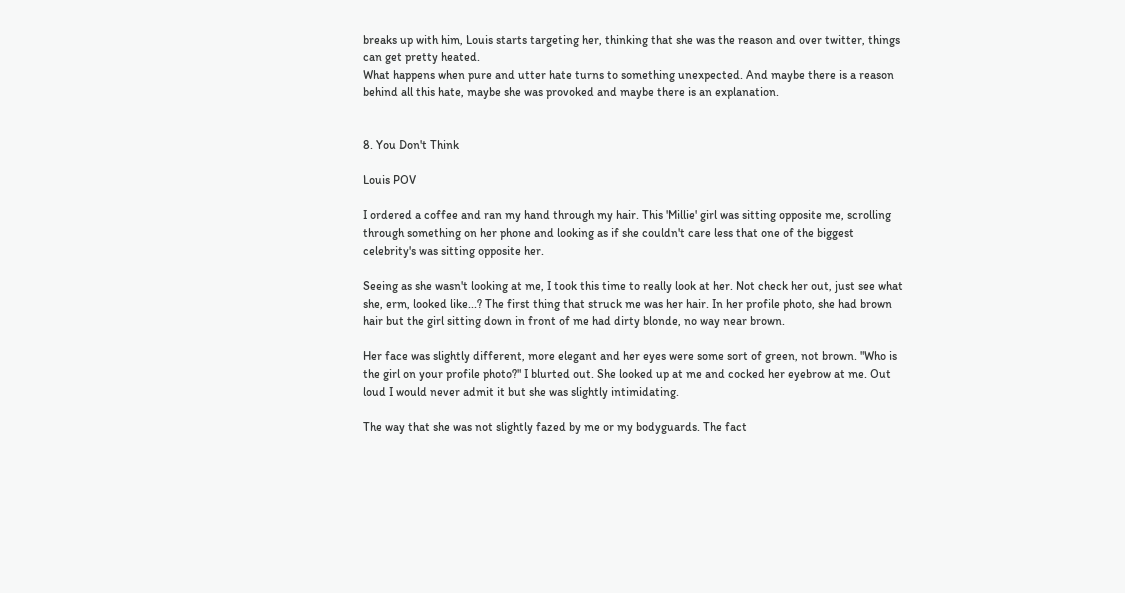breaks up with him, Louis starts targeting her, thinking that she was the reason and over twitter, things can get pretty heated.
What happens when pure and utter hate turns to something unexpected. And maybe there is a reason behind all this hate, maybe she was provoked and maybe there is an explanation.


8. You Don't Think

Louis POV

I ordered a coffee and ran my hand through my hair. This 'Millie' girl was sitting opposite me, scrolling through something on her phone and looking as if she couldn't care less that one of the biggest celebrity's was sitting opposite her.

Seeing as she wasn't looking at me, I took this time to really look at her. Not check her out, just see what she, erm, looked like...? The first thing that struck me was her hair. In her profile photo, she had brown hair but the girl sitting down in front of me had dirty blonde, no way near brown.

Her face was slightly different, more elegant and her eyes were some sort of green, not brown. "Who is the girl on your profile photo?" I blurted out. She looked up at me and cocked her eyebrow at me. Out loud I would never admit it but she was slightly intimidating.

The way that she was not slightly fazed by me or my bodyguards. The fact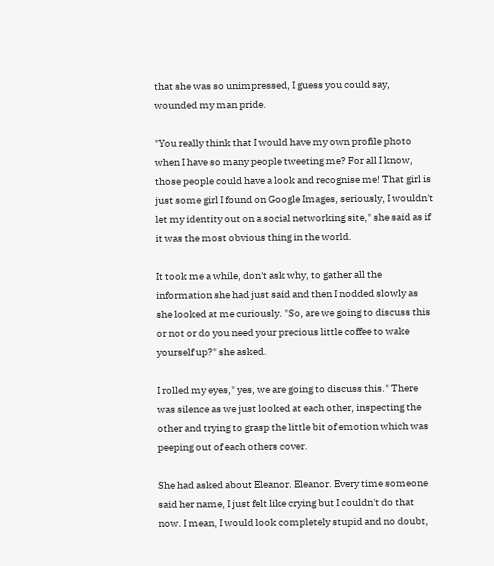that she was so unimpressed, I guess you could say, wounded my man pride.

"You really think that I would have my own profile photo when I have so many people tweeting me? For all I know, those people could have a look and recognise me! That girl is just some girl I found on Google Images, seriously, I wouldn't let my identity out on a social networking site," she said as if it was the most obvious thing in the world.

It took me a while, don't ask why, to gather all the information she had just said and then I nodded slowly as she looked at me curiously. "So, are we going to discuss this or not or do you need your precious little coffee to wake yourself up?" she asked.

I rolled my eyes," yes, we are going to discuss this." There was silence as we just looked at each other, inspecting the other and trying to grasp the little bit of emotion which was peeping out of each others cover.

She had asked about Eleanor. Eleanor. Every time someone said her name, I just felt like crying but I couldn't do that now. I mean, I would look completely stupid and no doubt,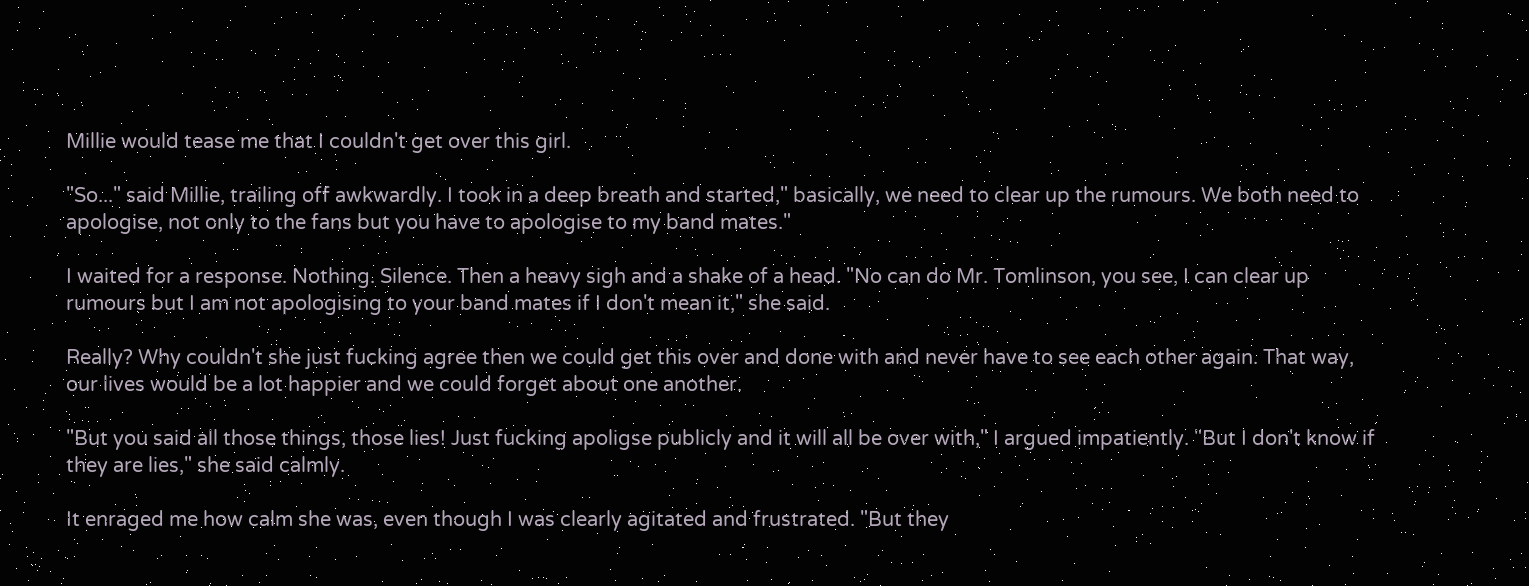Millie would tease me that I couldn't get over this girl.

"So..." said Millie, trailing off awkwardly. I took in a deep breath and started," basically, we need to clear up the rumours. We both need to apologise, not only to the fans but you have to apologise to my band mates."

I waited for a response. Nothing. Silence. Then a heavy sigh and a shake of a head. "No can do Mr. Tomlinson, you see, I can clear up rumours but I am not apologising to your band mates if I don't mean it," she said.

Really? Why couldn't she just fucking agree then we could get this over and done with and never have to see each other again. That way, our lives would be a lot happier and we could forget about one another.

"But you said all those things, those lies! Just fucking apoligse publicly and it will all be over with," I argued impatiently. "But I don't know if they are lies," she said calmly.

It enraged me how calm she was, even though I was clearly agitated and frustrated. "But they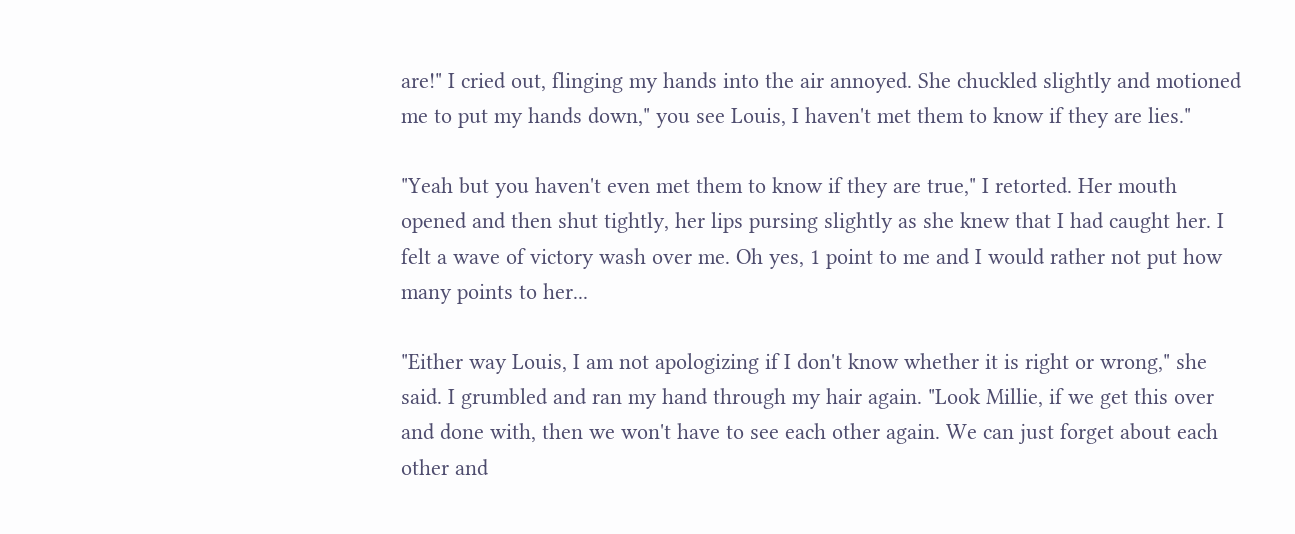are!" I cried out, flinging my hands into the air annoyed. She chuckled slightly and motioned me to put my hands down," you see Louis, I haven't met them to know if they are lies."

"Yeah but you haven't even met them to know if they are true," I retorted. Her mouth opened and then shut tightly, her lips pursing slightly as she knew that I had caught her. I felt a wave of victory wash over me. Oh yes, 1 point to me and I would rather not put how many points to her...

"Either way Louis, I am not apologizing if I don't know whether it is right or wrong," she said. I grumbled and ran my hand through my hair again. "Look Millie, if we get this over and done with, then we won't have to see each other again. We can just forget about each other and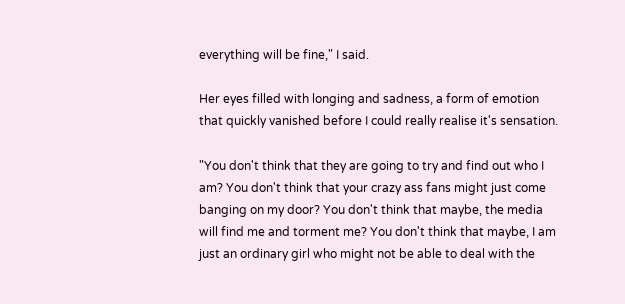everything will be fine," I said.

Her eyes filled with longing and sadness, a form of emotion that quickly vanished before I could really realise it's sensation.

"You don't think that they are going to try and find out who I am? You don't think that your crazy ass fans might just come banging on my door? You don't think that maybe, the media will find me and torment me? You don't think that maybe, I am just an ordinary girl who might not be able to deal with the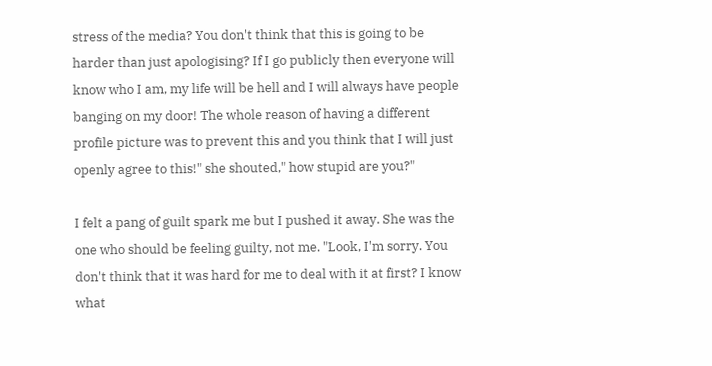stress of the media? You don't think that this is going to be harder than just apologising? If I go publicly then everyone will know who I am, my life will be hell and I will always have people banging on my door! The whole reason of having a different profile picture was to prevent this and you think that I will just openly agree to this!" she shouted," how stupid are you?"

I felt a pang of guilt spark me but I pushed it away. She was the one who should be feeling guilty, not me. "Look, I'm sorry. You don't think that it was hard for me to deal with it at first? I know what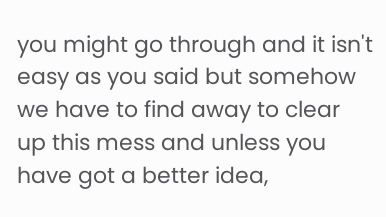you might go through and it isn't easy as you said but somehow we have to find away to clear up this mess and unless you have got a better idea,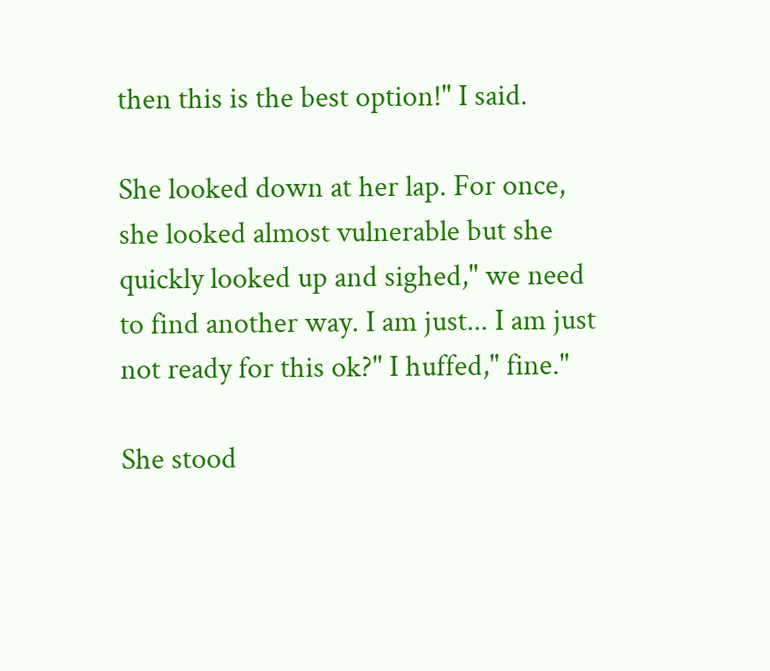then this is the best option!" I said.

She looked down at her lap. For once, she looked almost vulnerable but she quickly looked up and sighed," we need to find another way. I am just... I am just not ready for this ok?" I huffed," fine."

She stood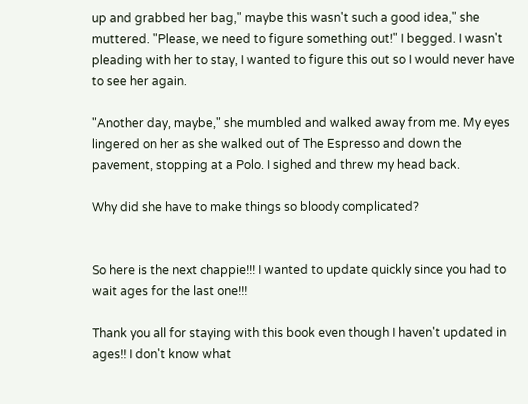up and grabbed her bag," maybe this wasn't such a good idea," she muttered. "Please, we need to figure something out!" I begged. I wasn't pleading with her to stay, I wanted to figure this out so I would never have to see her again.

"Another day, maybe," she mumbled and walked away from me. My eyes lingered on her as she walked out of The Espresso and down the pavement, stopping at a Polo. I sighed and threw my head back.

Why did she have to make things so bloody complicated?


So here is the next chappie!!! I wanted to update quickly since you had to wait ages for the last one!!!

Thank you all for staying with this book even though I haven't updated in ages!! I don't know what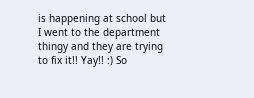is happening at school but I went to the department thingy and they are trying to fix it!! Yay!! :) So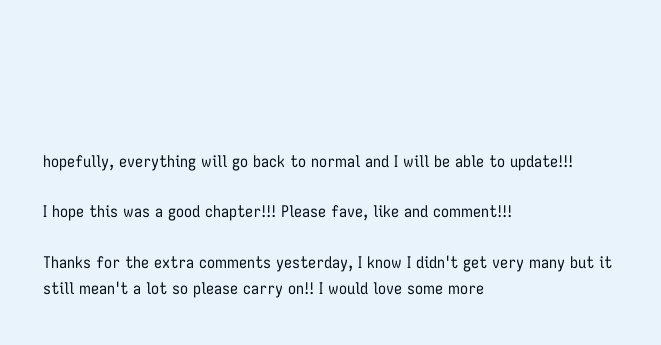hopefully, everything will go back to normal and I will be able to update!!!

I hope this was a good chapter!!! Please fave, like and comment!!!

Thanks for the extra comments yesterday, I know I didn't get very many but it still mean't a lot so please carry on!! I would love some more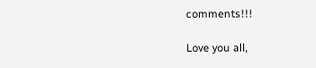comments!!!

Love you all,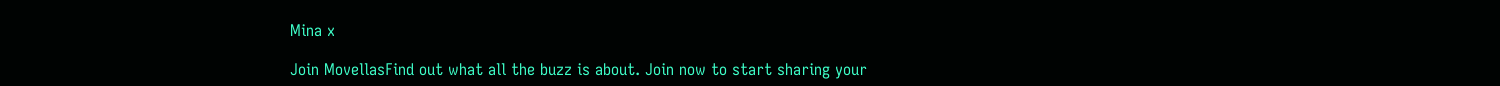Mina x

Join MovellasFind out what all the buzz is about. Join now to start sharing your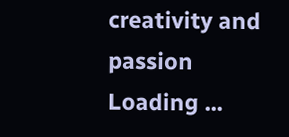creativity and passion
Loading ...